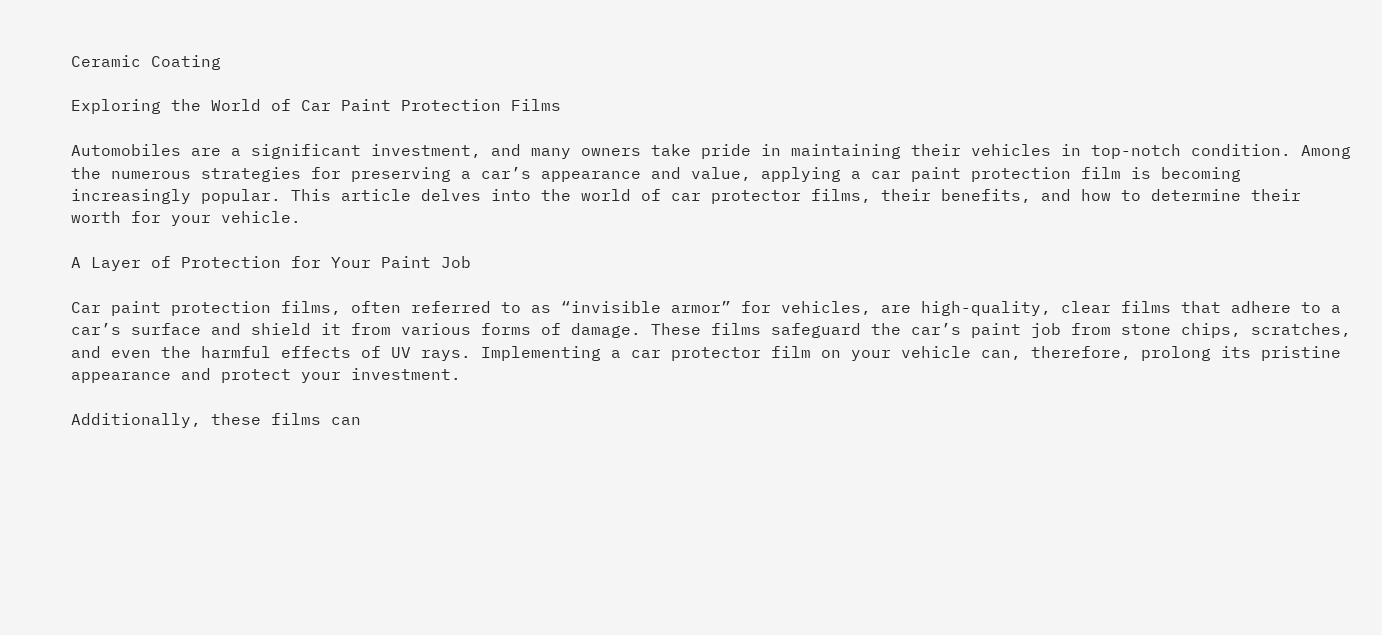Ceramic Coating

Exploring the World of Car Paint Protection Films

Automobiles are a significant investment, and many owners take pride in maintaining their vehicles in top-notch condition. Among the numerous strategies for preserving a car’s appearance and value, applying a car paint protection film is becoming increasingly popular. This article delves into the world of car protector films, their benefits, and how to determine their worth for your vehicle.

A Layer of Protection for Your Paint Job

Car paint protection films, often referred to as “invisible armor” for vehicles, are high-quality, clear films that adhere to a car’s surface and shield it from various forms of damage. These films safeguard the car’s paint job from stone chips, scratches, and even the harmful effects of UV rays. Implementing a car protector film on your vehicle can, therefore, prolong its pristine appearance and protect your investment.

Additionally, these films can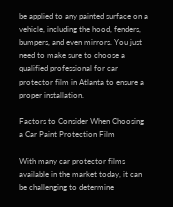be applied to any painted surface on a vehicle, including the hood, fenders, bumpers, and even mirrors. You just need to make sure to choose a qualified professional for car protector film in Atlanta to ensure a proper installation.

Factors to Consider When Choosing a Car Paint Protection Film

With many car protector films available in the market today, it can be challenging to determine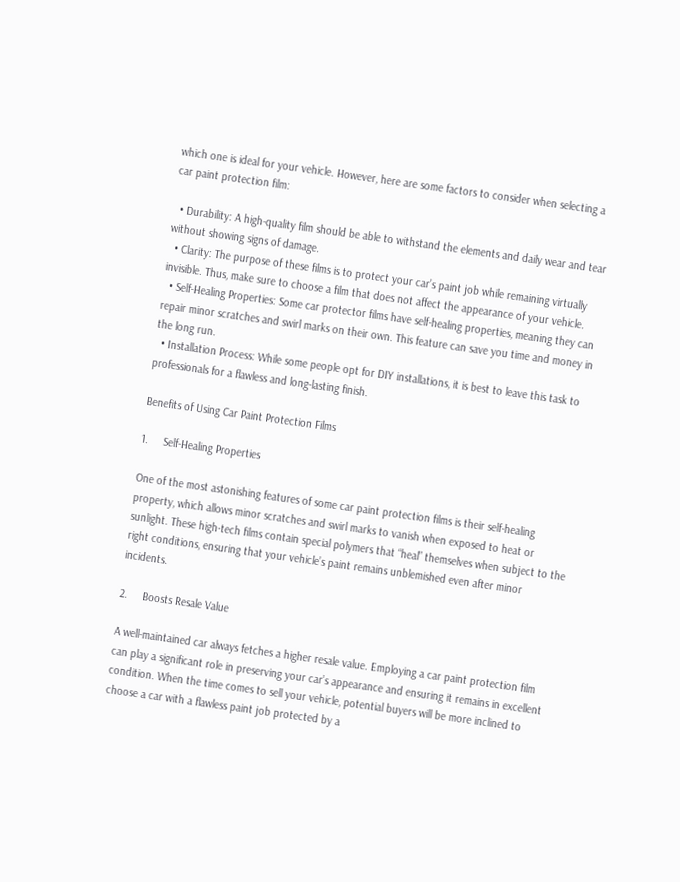which one is ideal for your vehicle. However, here are some factors to consider when selecting a car paint protection film:

  • Durability: A high-quality film should be able to withstand the elements and daily wear and tear without showing signs of damage.
  • Clarity: The purpose of these films is to protect your car’s paint job while remaining virtually invisible. Thus, make sure to choose a film that does not affect the appearance of your vehicle.
  • Self-Healing Properties: Some car protector films have self-healing properties, meaning they can repair minor scratches and swirl marks on their own. This feature can save you time and money in the long run.
  • Installation Process: While some people opt for DIY installations, it is best to leave this task to professionals for a flawless and long-lasting finish.

Benefits of Using Car Paint Protection Films

1.     Self-Healing Properties

One of the most astonishing features of some car paint protection films is their self-healing property, which allows minor scratches and swirl marks to vanish when exposed to heat or sunlight. These high-tech films contain special polymers that “heal” themselves when subject to the right conditions, ensuring that your vehicle’s paint remains unblemished even after minor incidents.

2.     Boosts Resale Value

A well-maintained car always fetches a higher resale value. Employing a car paint protection film can play a significant role in preserving your car’s appearance and ensuring it remains in excellent condition. When the time comes to sell your vehicle, potential buyers will be more inclined to choose a car with a flawless paint job protected by a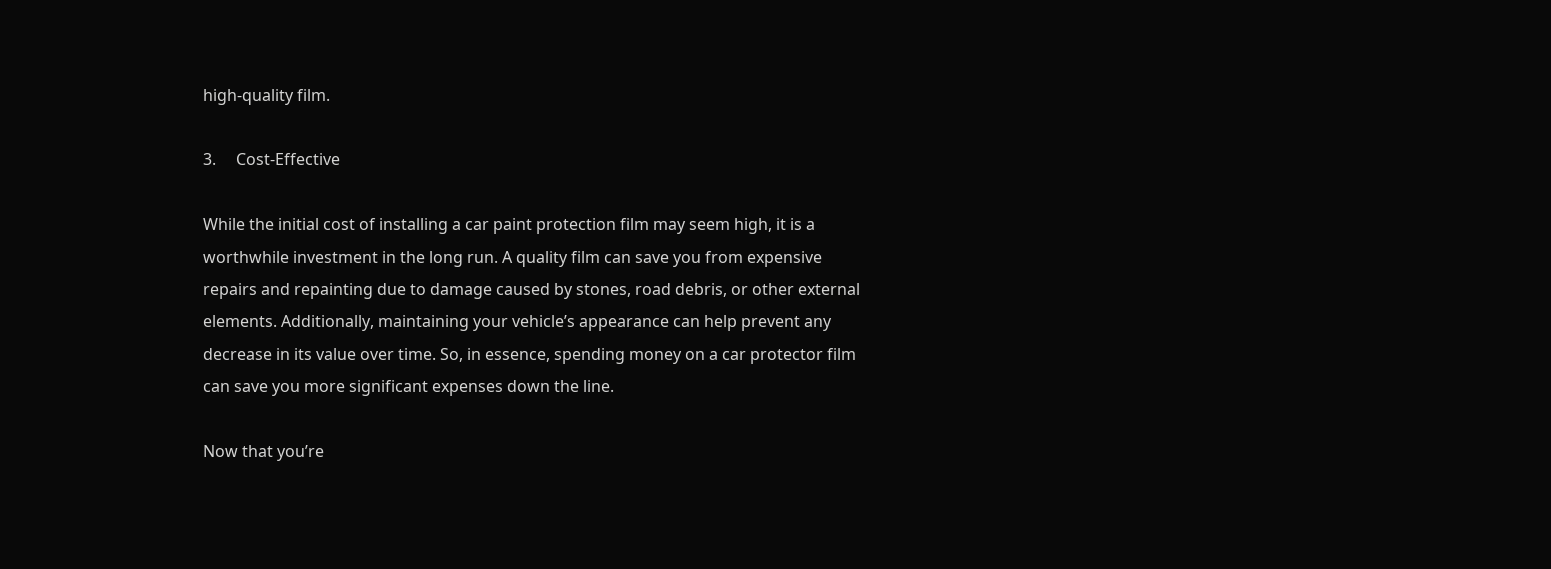high-quality film.

3.     Cost-Effective

While the initial cost of installing a car paint protection film may seem high, it is a worthwhile investment in the long run. A quality film can save you from expensive repairs and repainting due to damage caused by stones, road debris, or other external elements. Additionally, maintaining your vehicle’s appearance can help prevent any decrease in its value over time. So, in essence, spending money on a car protector film can save you more significant expenses down the line.

Now that you’re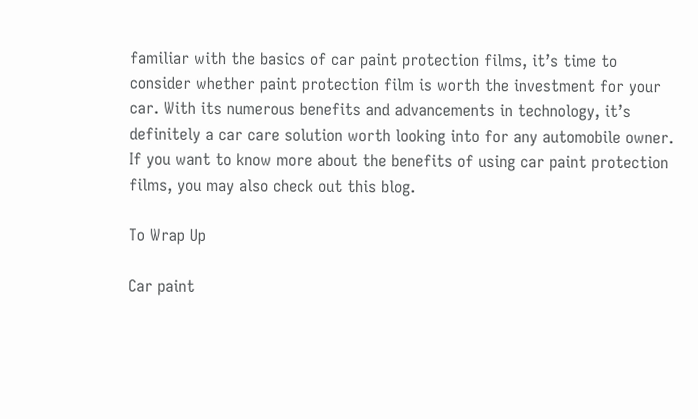familiar with the basics of car paint protection films, it’s time to consider whether paint protection film is worth the investment for your car. With its numerous benefits and advancements in technology, it’s definitely a car care solution worth looking into for any automobile owner. If you want to know more about the benefits of using car paint protection films, you may also check out this blog.

To Wrap Up

Car paint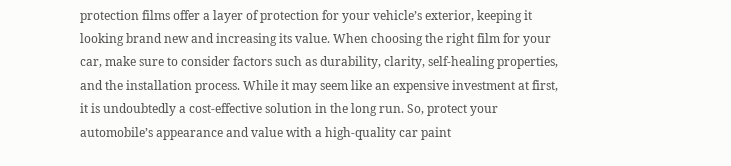protection films offer a layer of protection for your vehicle’s exterior, keeping it looking brand new and increasing its value. When choosing the right film for your car, make sure to consider factors such as durability, clarity, self-healing properties, and the installation process. While it may seem like an expensive investment at first, it is undoubtedly a cost-effective solution in the long run. So, protect your automobile’s appearance and value with a high-quality car paint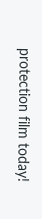protection film today!